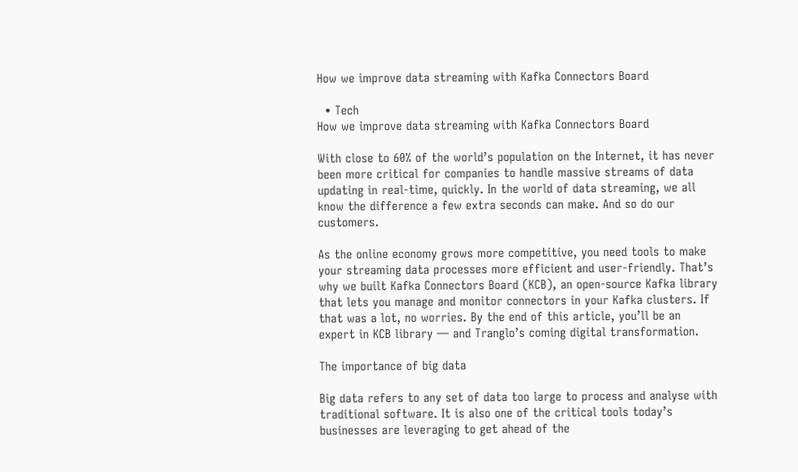How we improve data streaming with Kafka Connectors Board

  • Tech
How we improve data streaming with Kafka Connectors Board

With close to 60% of the world’s population on the Internet, it has never been more critical for companies to handle massive streams of data updating in real-time, quickly. In the world of data streaming, we all know the difference a few extra seconds can make. And so do our customers.

As the online economy grows more competitive, you need tools to make your streaming data processes more efficient and user-friendly. That’s why we built Kafka Connectors Board (KCB), an open-source Kafka library that lets you manage and monitor connectors in your Kafka clusters. If that was a lot, no worries. By the end of this article, you’ll be an expert in KCB library — and Tranglo’s coming digital transformation.

The importance of big data

Big data refers to any set of data too large to process and analyse with traditional software. It is also one of the critical tools today’s businesses are leveraging to get ahead of the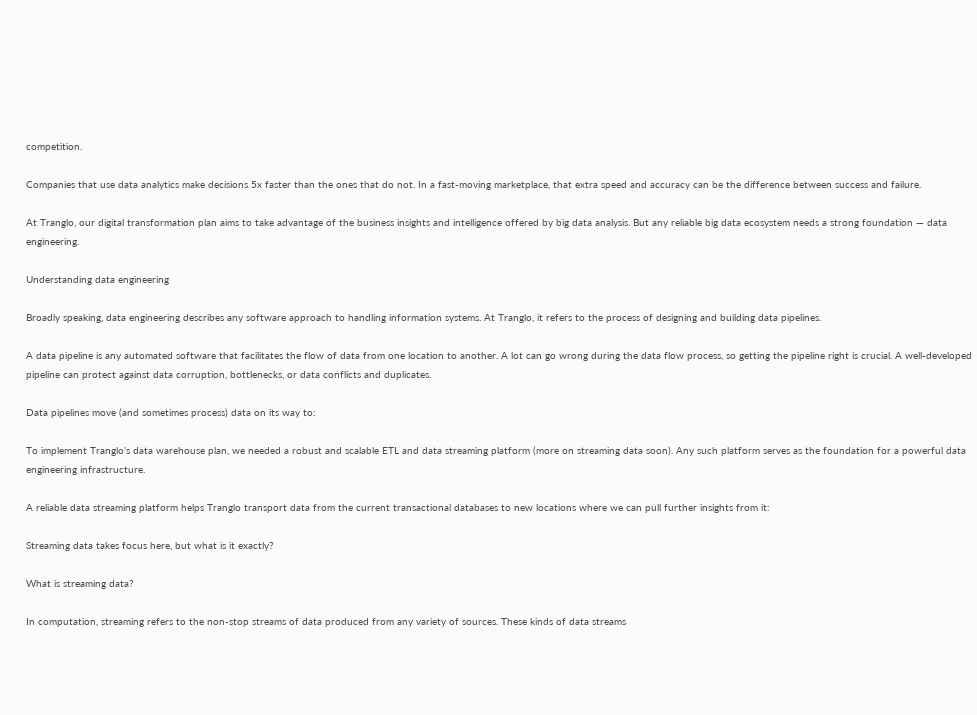competition.

Companies that use data analytics make decisions 5x faster than the ones that do not. In a fast-moving marketplace, that extra speed and accuracy can be the difference between success and failure.

At Tranglo, our digital transformation plan aims to take advantage of the business insights and intelligence offered by big data analysis. But any reliable big data ecosystem needs a strong foundation — data engineering.

Understanding data engineering

Broadly speaking, data engineering describes any software approach to handling information systems. At Tranglo, it refers to the process of designing and building data pipelines.

A data pipeline is any automated software that facilitates the flow of data from one location to another. A lot can go wrong during the data flow process, so getting the pipeline right is crucial. A well-developed pipeline can protect against data corruption, bottlenecks, or data conflicts and duplicates.

Data pipelines move (and sometimes process) data on its way to:

To implement Tranglo’s data warehouse plan, we needed a robust and scalable ETL and data streaming platform (more on streaming data soon). Any such platform serves as the foundation for a powerful data engineering infrastructure.

A reliable data streaming platform helps Tranglo transport data from the current transactional databases to new locations where we can pull further insights from it:

Streaming data takes focus here, but what is it exactly?

What is streaming data?

In computation, streaming refers to the non-stop streams of data produced from any variety of sources. These kinds of data streams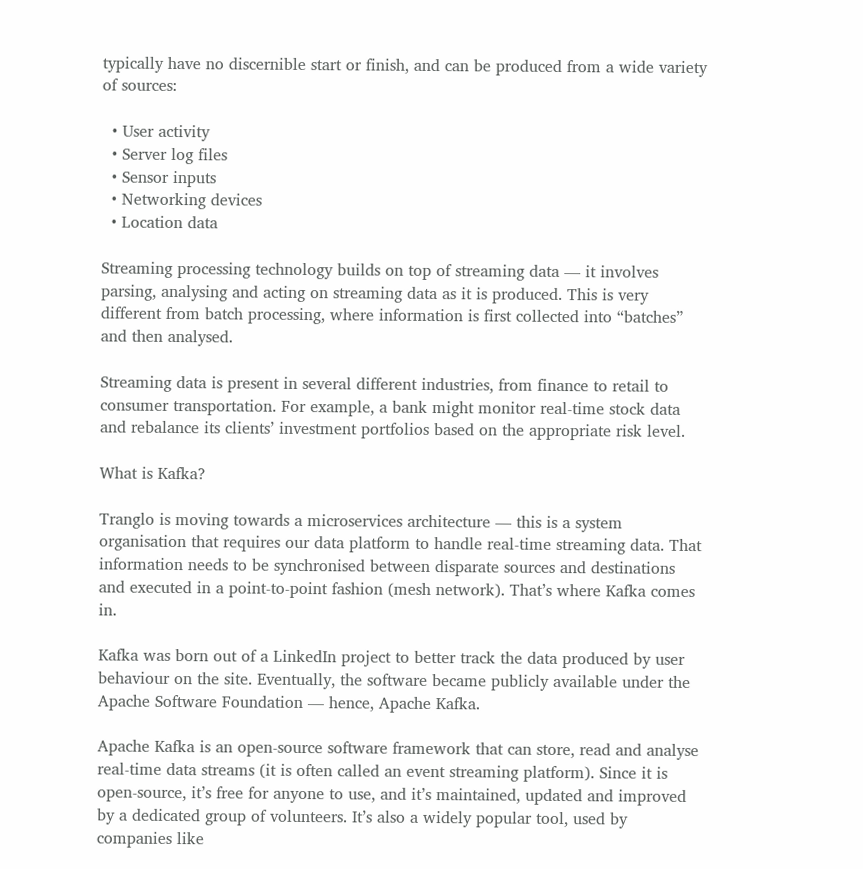typically have no discernible start or finish, and can be produced from a wide variety of sources:

  • User activity
  • Server log files
  • Sensor inputs
  • Networking devices
  • Location data

Streaming processing technology builds on top of streaming data — it involves parsing, analysing and acting on streaming data as it is produced. This is very different from batch processing, where information is first collected into “batches” and then analysed.

Streaming data is present in several different industries, from finance to retail to consumer transportation. For example, a bank might monitor real-time stock data and rebalance its clients’ investment portfolios based on the appropriate risk level.

What is Kafka?

Tranglo is moving towards a microservices architecture — this is a system organisation that requires our data platform to handle real-time streaming data. That information needs to be synchronised between disparate sources and destinations and executed in a point-to-point fashion (mesh network). That’s where Kafka comes in.

Kafka was born out of a LinkedIn project to better track the data produced by user behaviour on the site. Eventually, the software became publicly available under the Apache Software Foundation — hence, Apache Kafka.

Apache Kafka is an open-source software framework that can store, read and analyse real-time data streams (it is often called an event streaming platform). Since it is open-source, it’s free for anyone to use, and it’s maintained, updated and improved by a dedicated group of volunteers. It’s also a widely popular tool, used by companies like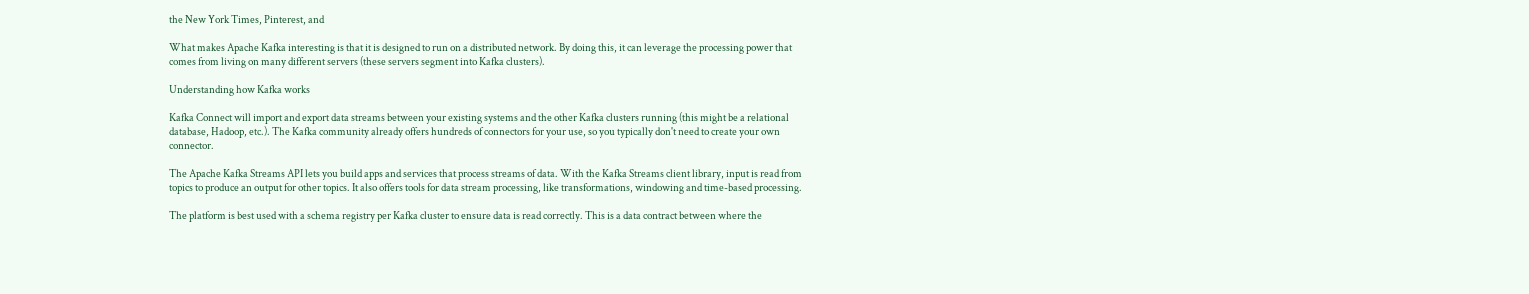the New York Times, Pinterest, and

What makes Apache Kafka interesting is that it is designed to run on a distributed network. By doing this, it can leverage the processing power that comes from living on many different servers (these servers segment into Kafka clusters).

Understanding how Kafka works

Kafka Connect will import and export data streams between your existing systems and the other Kafka clusters running (this might be a relational database, Hadoop, etc.). The Kafka community already offers hundreds of connectors for your use, so you typically don't need to create your own connector.

The Apache Kafka Streams API lets you build apps and services that process streams of data. With the Kafka Streams client library, input is read from topics to produce an output for other topics. It also offers tools for data stream processing, like transformations, windowing and time-based processing.

The platform is best used with a schema registry per Kafka cluster to ensure data is read correctly. This is a data contract between where the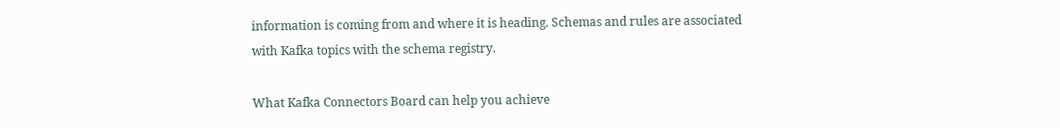information is coming from and where it is heading. Schemas and rules are associated with Kafka topics with the schema registry.

What Kafka Connectors Board can help you achieve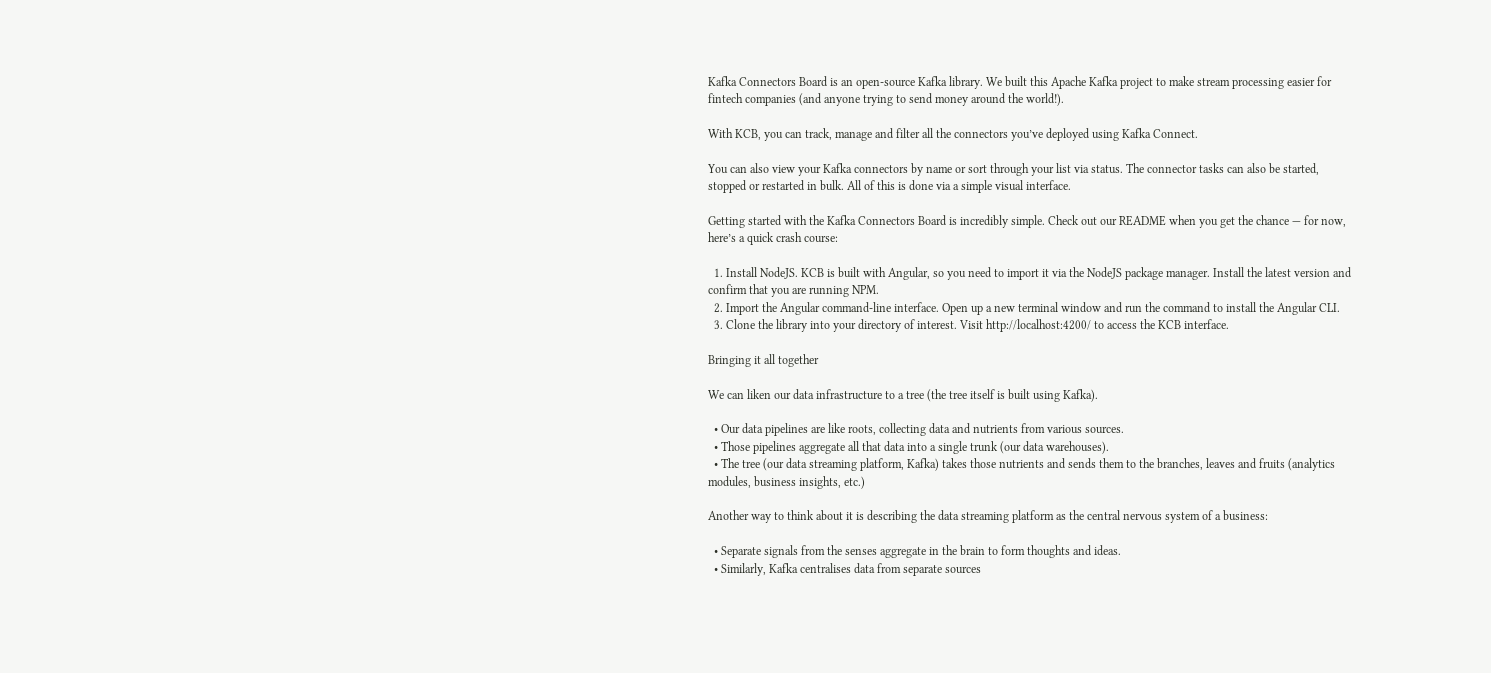Kafka Connectors Board is an open-source Kafka library. We built this Apache Kafka project to make stream processing easier for fintech companies (and anyone trying to send money around the world!).

With KCB, you can track, manage and filter all the connectors you’ve deployed using Kafka Connect.

You can also view your Kafka connectors by name or sort through your list via status. The connector tasks can also be started, stopped or restarted in bulk. All of this is done via a simple visual interface.

Getting started with the Kafka Connectors Board is incredibly simple. Check out our README when you get the chance — for now, here’s a quick crash course:

  1. Install NodeJS. KCB is built with Angular, so you need to import it via the NodeJS package manager. Install the latest version and confirm that you are running NPM.
  2. Import the Angular command-line interface. Open up a new terminal window and run the command to install the Angular CLI.
  3. Clone the library into your directory of interest. Visit http://localhost:4200/ to access the KCB interface.

Bringing it all together

We can liken our data infrastructure to a tree (the tree itself is built using Kafka).

  • Our data pipelines are like roots, collecting data and nutrients from various sources.
  • Those pipelines aggregate all that data into a single trunk (our data warehouses).
  • The tree (our data streaming platform, Kafka) takes those nutrients and sends them to the branches, leaves and fruits (analytics modules, business insights, etc.)

Another way to think about it is describing the data streaming platform as the central nervous system of a business:

  • Separate signals from the senses aggregate in the brain to form thoughts and ideas.
  • Similarly, Kafka centralises data from separate sources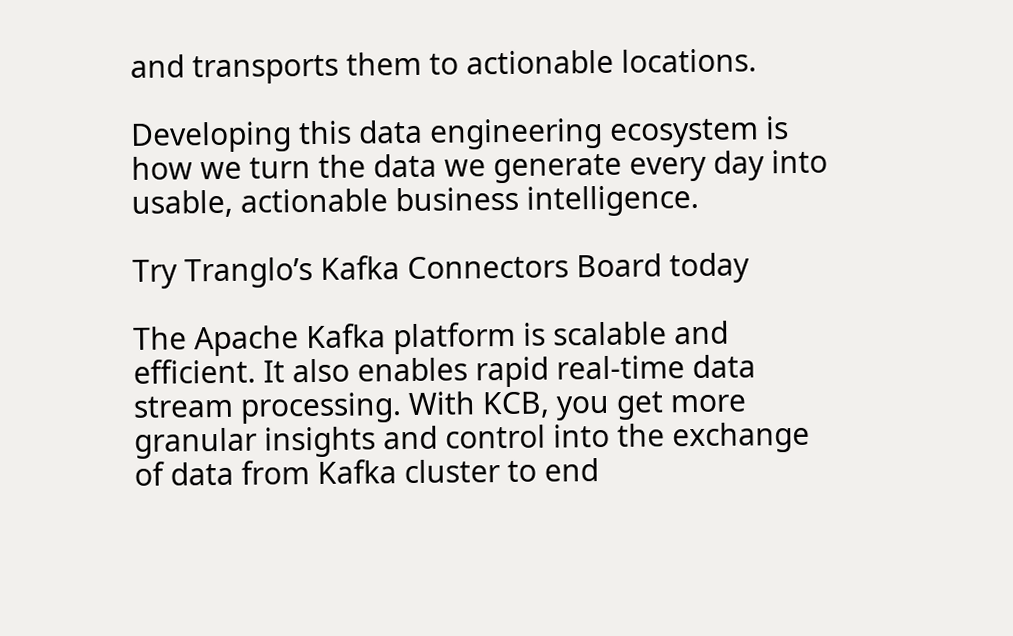and transports them to actionable locations.

Developing this data engineering ecosystem is how we turn the data we generate every day into usable, actionable business intelligence.

Try Tranglo’s Kafka Connectors Board today

The Apache Kafka platform is scalable and efficient. It also enables rapid real-time data stream processing. With KCB, you get more granular insights and control into the exchange of data from Kafka cluster to end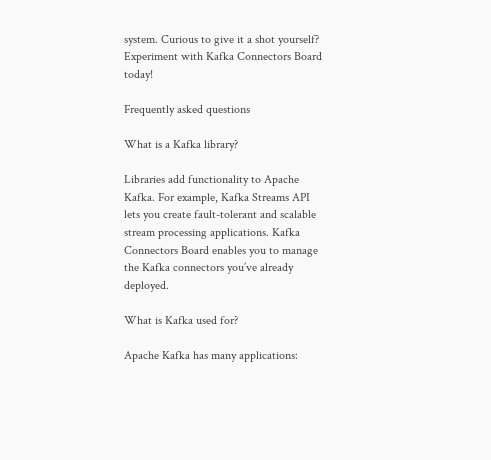system. Curious to give it a shot yourself? Experiment with Kafka Connectors Board today!

Frequently asked questions

What is a Kafka library?

Libraries add functionality to Apache Kafka. For example, Kafka Streams API lets you create fault-tolerant and scalable stream processing applications. Kafka Connectors Board enables you to manage the Kafka connectors you’ve already deployed.

What is Kafka used for?

Apache Kafka has many applications: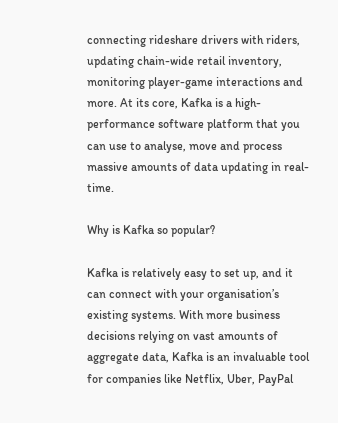connecting rideshare drivers with riders, updating chain-wide retail inventory, monitoring player-game interactions and more. At its core, Kafka is a high-performance software platform that you can use to analyse, move and process massive amounts of data updating in real-time.

Why is Kafka so popular?

Kafka is relatively easy to set up, and it can connect with your organisation’s existing systems. With more business decisions relying on vast amounts of aggregate data, Kafka is an invaluable tool for companies like Netflix, Uber, PayPal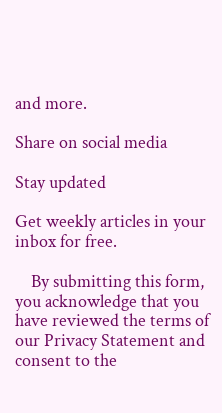and more.

Share on social media

Stay updated

Get weekly articles in your inbox for free.

    By submitting this form, you acknowledge that you have reviewed the terms of our Privacy Statement and consent to the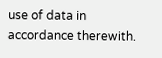use of data in accordance therewith.